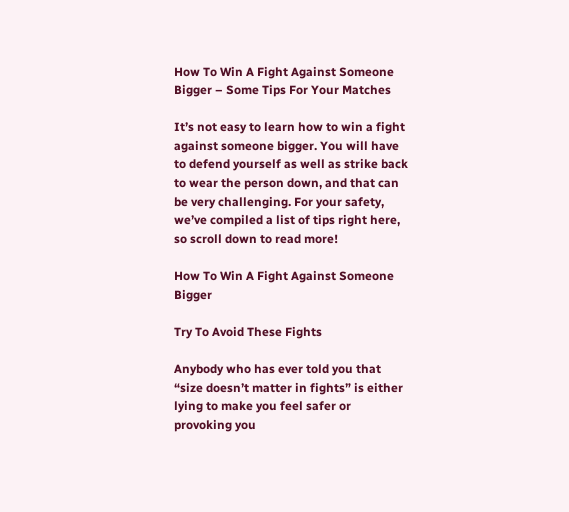How To Win A Fight Against Someone Bigger – Some Tips For Your Matches

It’s not easy to learn how to win a fight against someone bigger. You will have to defend yourself as well as strike back to wear the person down, and that can be very challenging. For your safety, we’ve compiled a list of tips right here, so scroll down to read more!

How To Win A Fight Against Someone Bigger

Try To Avoid These Fights

Anybody who has ever told you that “size doesn’t matter in fights” is either lying to make you feel safer or provoking you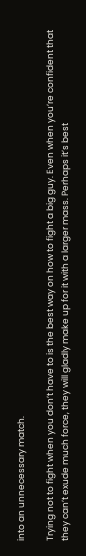into an unnecessary match.

Trying not to fight when you don’t have to is the best way on how to fight a big guy. Even when you’re confident that they can’t exude much force, they will gladly make up for it with a larger mass. Perhaps it’s best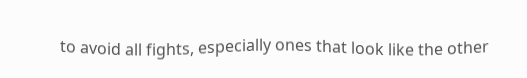to avoid all fights, especially ones that look like the other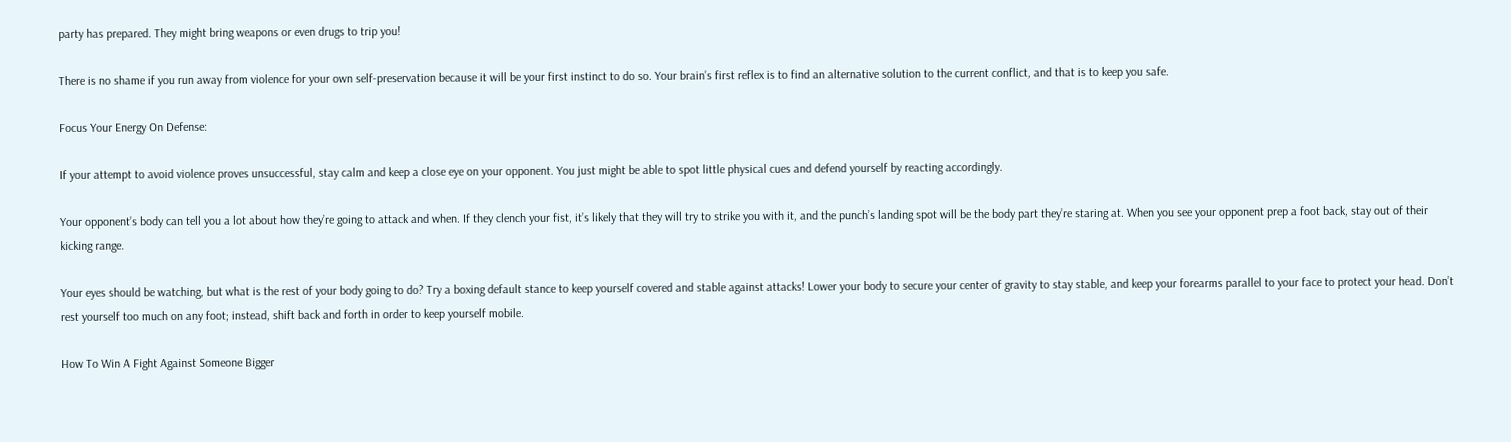party has prepared. They might bring weapons or even drugs to trip you!

There is no shame if you run away from violence for your own self-preservation because it will be your first instinct to do so. Your brain’s first reflex is to find an alternative solution to the current conflict, and that is to keep you safe.

Focus Your Energy On Defense:

If your attempt to avoid violence proves unsuccessful, stay calm and keep a close eye on your opponent. You just might be able to spot little physical cues and defend yourself by reacting accordingly.

Your opponent’s body can tell you a lot about how they’re going to attack and when. If they clench your fist, it’s likely that they will try to strike you with it, and the punch’s landing spot will be the body part they’re staring at. When you see your opponent prep a foot back, stay out of their kicking range.

Your eyes should be watching, but what is the rest of your body going to do? Try a boxing default stance to keep yourself covered and stable against attacks! Lower your body to secure your center of gravity to stay stable, and keep your forearms parallel to your face to protect your head. Don’t rest yourself too much on any foot; instead, shift back and forth in order to keep yourself mobile.

How To Win A Fight Against Someone Bigger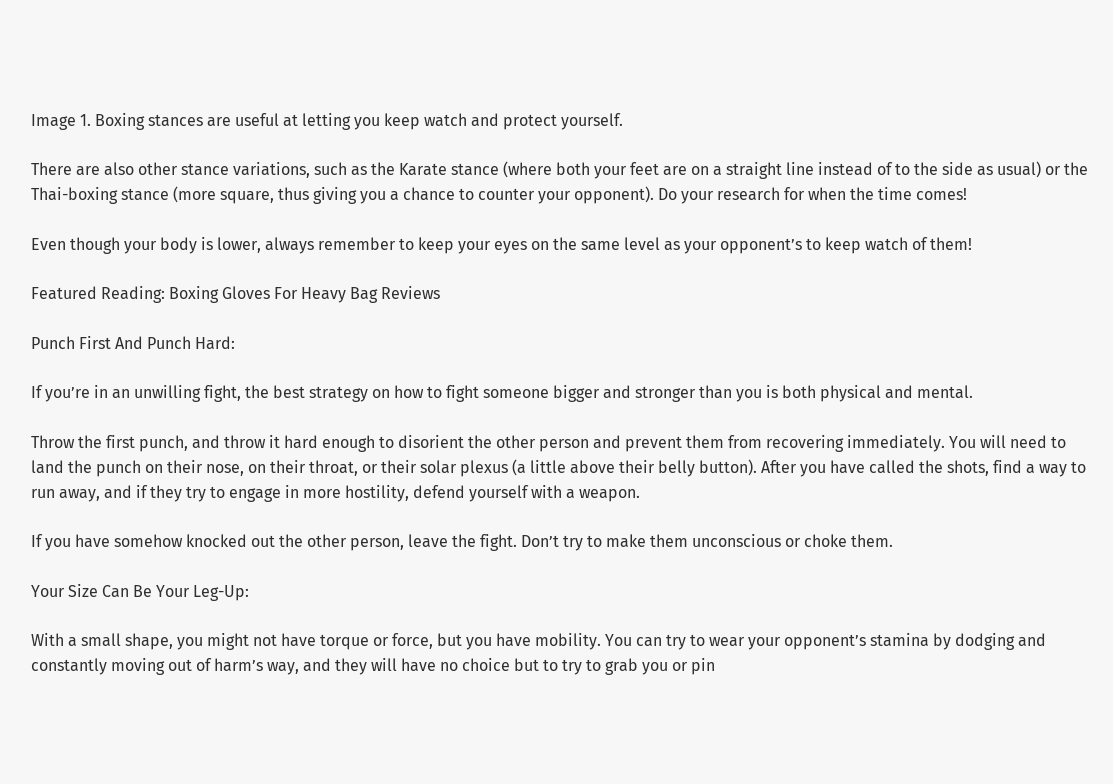Image 1. Boxing stances are useful at letting you keep watch and protect yourself.

There are also other stance variations, such as the Karate stance (where both your feet are on a straight line instead of to the side as usual) or the Thai-boxing stance (more square, thus giving you a chance to counter your opponent). Do your research for when the time comes!

Even though your body is lower, always remember to keep your eyes on the same level as your opponent’s to keep watch of them!

Featured Reading: Boxing Gloves For Heavy Bag Reviews

Punch First And Punch Hard:

If you’re in an unwilling fight, the best strategy on how to fight someone bigger and stronger than you is both physical and mental.

Throw the first punch, and throw it hard enough to disorient the other person and prevent them from recovering immediately. You will need to land the punch on their nose, on their throat, or their solar plexus (a little above their belly button). After you have called the shots, find a way to run away, and if they try to engage in more hostility, defend yourself with a weapon.

If you have somehow knocked out the other person, leave the fight. Don’t try to make them unconscious or choke them.

Your Size Can Be Your Leg-Up:

With a small shape, you might not have torque or force, but you have mobility. You can try to wear your opponent’s stamina by dodging and constantly moving out of harm’s way, and they will have no choice but to try to grab you or pin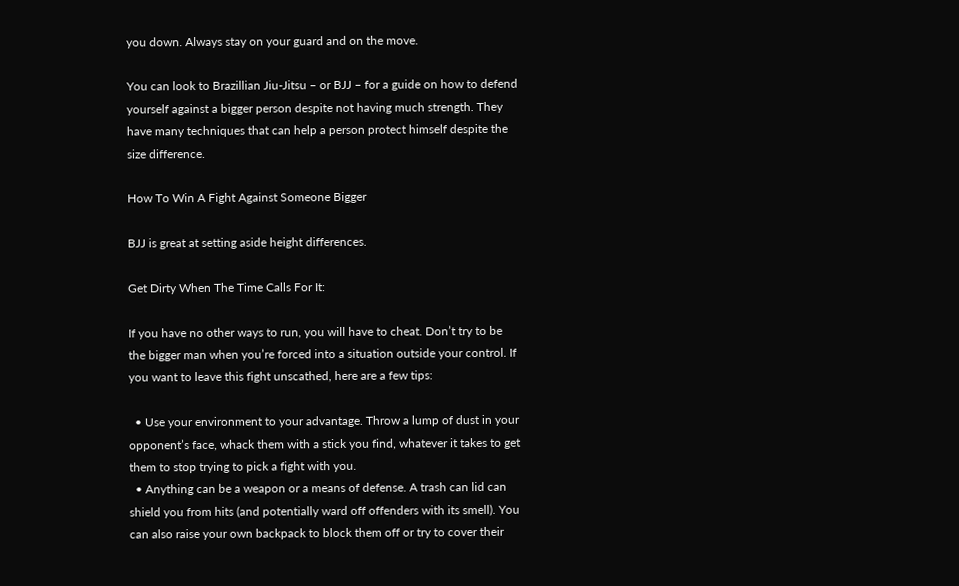you down. Always stay on your guard and on the move.

You can look to Brazillian Jiu-Jitsu – or BJJ – for a guide on how to defend yourself against a bigger person despite not having much strength. They have many techniques that can help a person protect himself despite the size difference.

How To Win A Fight Against Someone Bigger

BJJ is great at setting aside height differences.

Get Dirty When The Time Calls For It:

If you have no other ways to run, you will have to cheat. Don’t try to be the bigger man when you’re forced into a situation outside your control. If you want to leave this fight unscathed, here are a few tips:

  • Use your environment to your advantage. Throw a lump of dust in your opponent’s face, whack them with a stick you find, whatever it takes to get them to stop trying to pick a fight with you.
  • Anything can be a weapon or a means of defense. A trash can lid can shield you from hits (and potentially ward off offenders with its smell). You can also raise your own backpack to block them off or try to cover their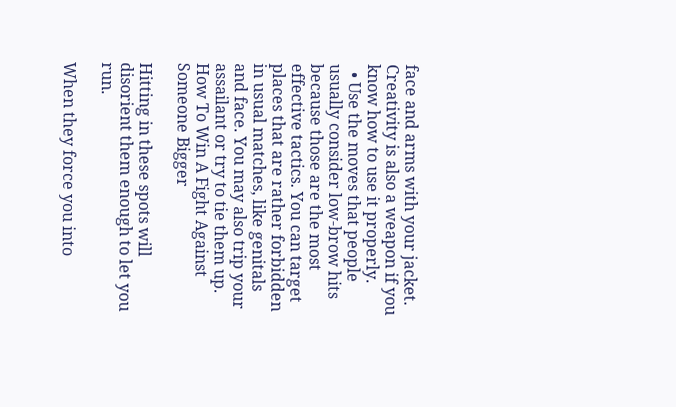face and arms with your jacket. Creativity is also a weapon if you know how to use it properly.
  • Use the moves that people usually consider low-brow hits because those are the most effective tactics. You can target places that are rather forbidden in usual matches, like genitals and face. You may also trip your assailant or try to tie them up.
How To Win A Fight Against Someone Bigger

Hitting in these spots will disorient them enough to let you run.

When they force you into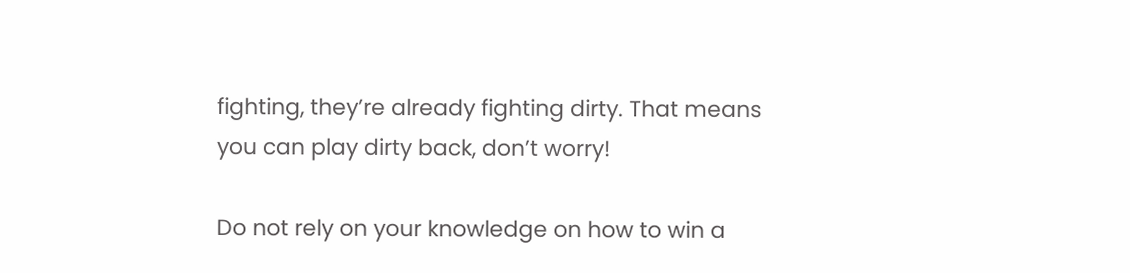fighting, they’re already fighting dirty. That means you can play dirty back, don’t worry!

Do not rely on your knowledge on how to win a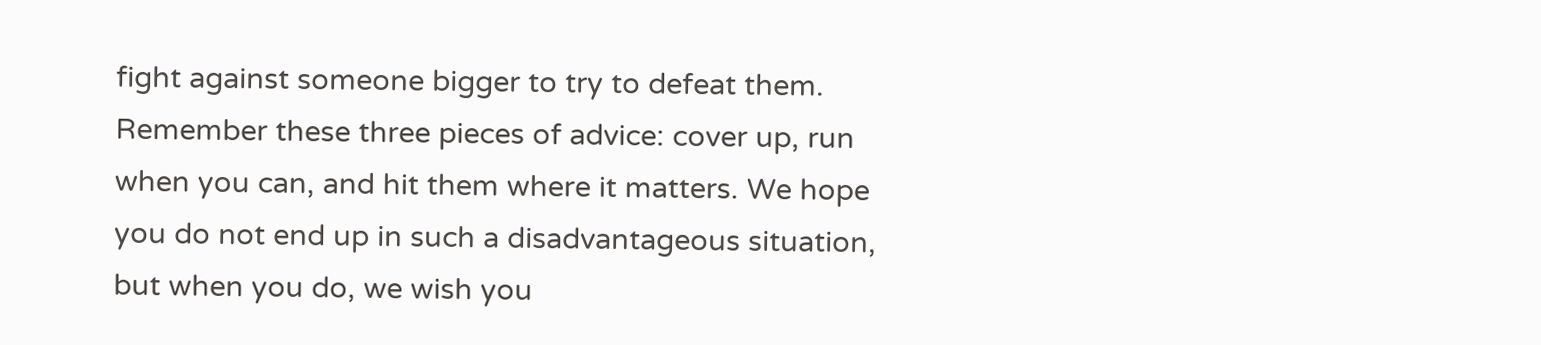fight against someone bigger to try to defeat them. Remember these three pieces of advice: cover up, run when you can, and hit them where it matters. We hope you do not end up in such a disadvantageous situation, but when you do, we wish you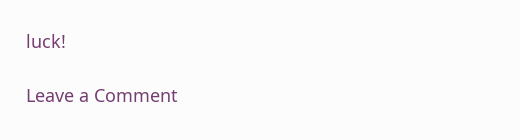luck!

Leave a Comment